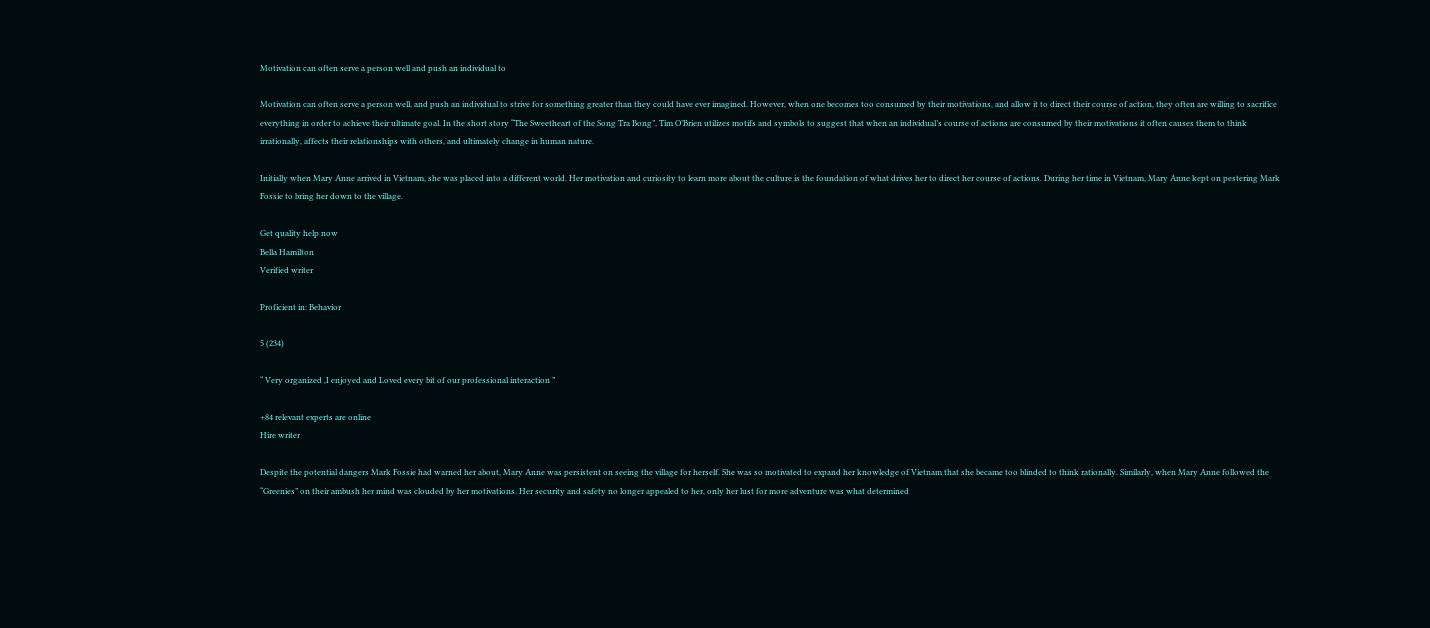Motivation can often serve a person well and push an individual to

Motivation can often serve a person well, and push an individual to strive for something greater than they could have ever imagined. However, when one becomes too consumed by their motivations, and allow it to direct their course of action, they often are willing to sacrifice everything in order to achieve their ultimate goal. In the short story “The Sweetheart of the Song Tra Bong”, Tim O’Brien utilizes motifs and symbols to suggest that when an individual’s course of actions are consumed by their motivations it often causes them to think irrationally, affects their relationships with others, and ultimately change in human nature.

Initially when Mary Anne arrived in Vietnam, she was placed into a different world. Her motivation and curiosity to learn more about the culture is the foundation of what drives her to direct her course of actions. During her time in Vietnam, Mary Anne kept on pestering Mark Fossie to bring her down to the village.

Get quality help now
Bella Hamilton
Verified writer

Proficient in: Behavior

5 (234)

“ Very organized ,I enjoyed and Loved every bit of our professional interaction ”

+84 relevant experts are online
Hire writer

Despite the potential dangers Mark Fossie had warned her about, Mary Anne was persistent on seeing the village for herself. She was so motivated to expand her knowledge of Vietnam that she became too blinded to think rationally. Similarly, when Mary Anne followed the “Greenies” on their ambush her mind was clouded by her motivations. Her security and safety no longer appealed to her, only her lust for more adventure was what determined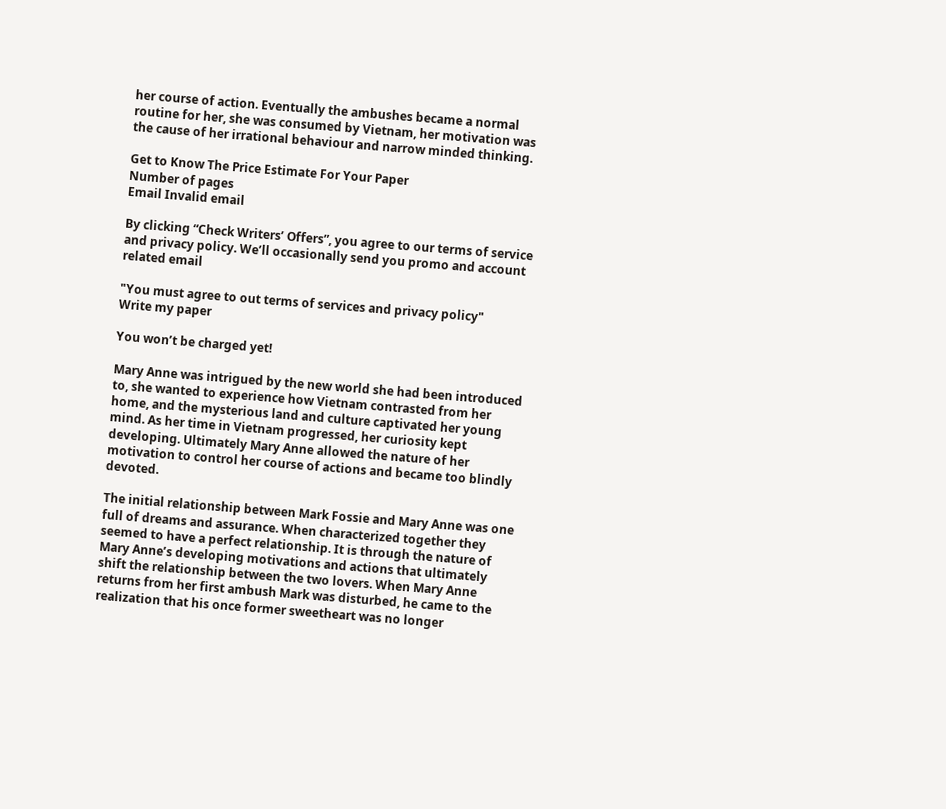her course of action. Eventually the ambushes became a normal routine for her, she was consumed by Vietnam, her motivation was the cause of her irrational behaviour and narrow minded thinking.

Get to Know The Price Estimate For Your Paper
Number of pages
Email Invalid email

By clicking “Check Writers’ Offers”, you agree to our terms of service and privacy policy. We’ll occasionally send you promo and account related email

"You must agree to out terms of services and privacy policy"
Write my paper

You won’t be charged yet!

Mary Anne was intrigued by the new world she had been introduced to, she wanted to experience how Vietnam contrasted from her home, and the mysterious land and culture captivated her young mind. As her time in Vietnam progressed, her curiosity kept developing. Ultimately Mary Anne allowed the nature of her motivation to control her course of actions and became too blindly devoted.

The initial relationship between Mark Fossie and Mary Anne was one full of dreams and assurance. When characterized together they seemed to have a perfect relationship. It is through the nature of Mary Anne’s developing motivations and actions that ultimately shift the relationship between the two lovers. When Mary Anne returns from her first ambush Mark was disturbed, he came to the realization that his once former sweetheart was no longer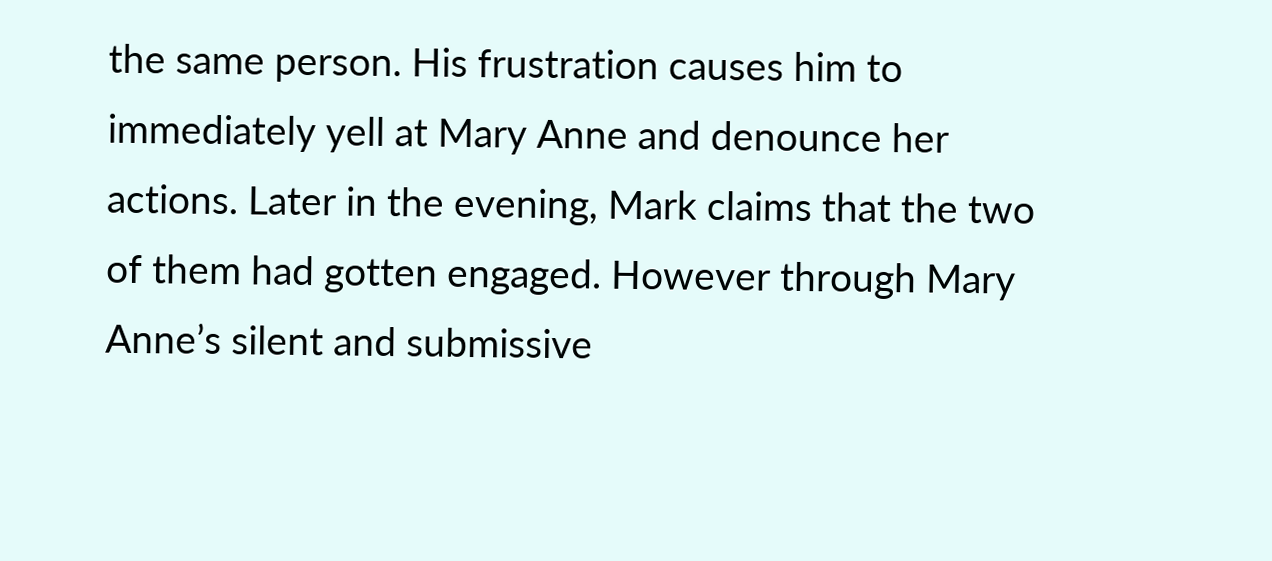the same person. His frustration causes him to immediately yell at Mary Anne and denounce her actions. Later in the evening, Mark claims that the two of them had gotten engaged. However through Mary Anne’s silent and submissive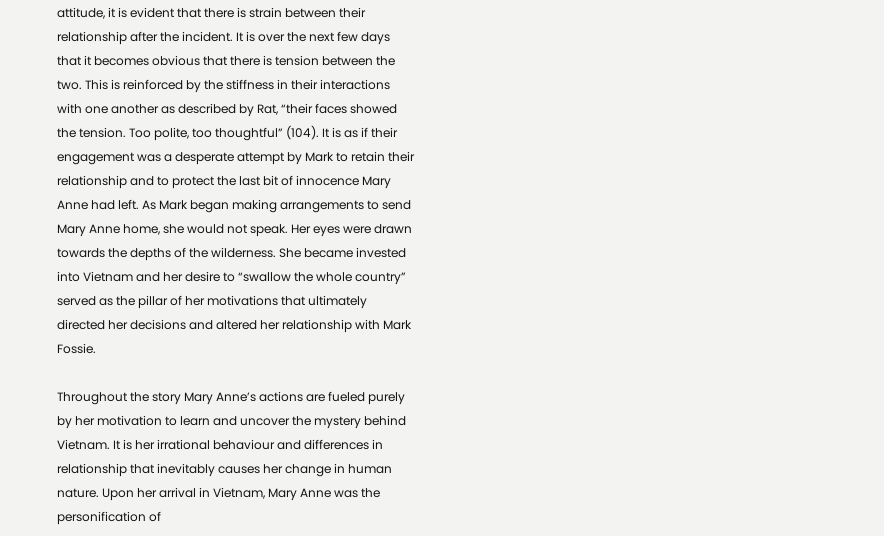attitude, it is evident that there is strain between their relationship after the incident. It is over the next few days that it becomes obvious that there is tension between the two. This is reinforced by the stiffness in their interactions with one another as described by Rat, “their faces showed the tension. Too polite, too thoughtful” (104). It is as if their engagement was a desperate attempt by Mark to retain their relationship and to protect the last bit of innocence Mary Anne had left. As Mark began making arrangements to send Mary Anne home, she would not speak. Her eyes were drawn towards the depths of the wilderness. She became invested into Vietnam and her desire to “swallow the whole country” served as the pillar of her motivations that ultimately directed her decisions and altered her relationship with Mark Fossie.

Throughout the story Mary Anne’s actions are fueled purely by her motivation to learn and uncover the mystery behind Vietnam. It is her irrational behaviour and differences in relationship that inevitably causes her change in human nature. Upon her arrival in Vietnam, Mary Anne was the personification of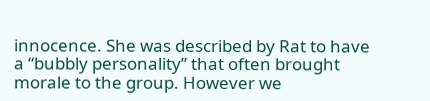innocence. She was described by Rat to have a “bubbly personality” that often brought morale to the group. However we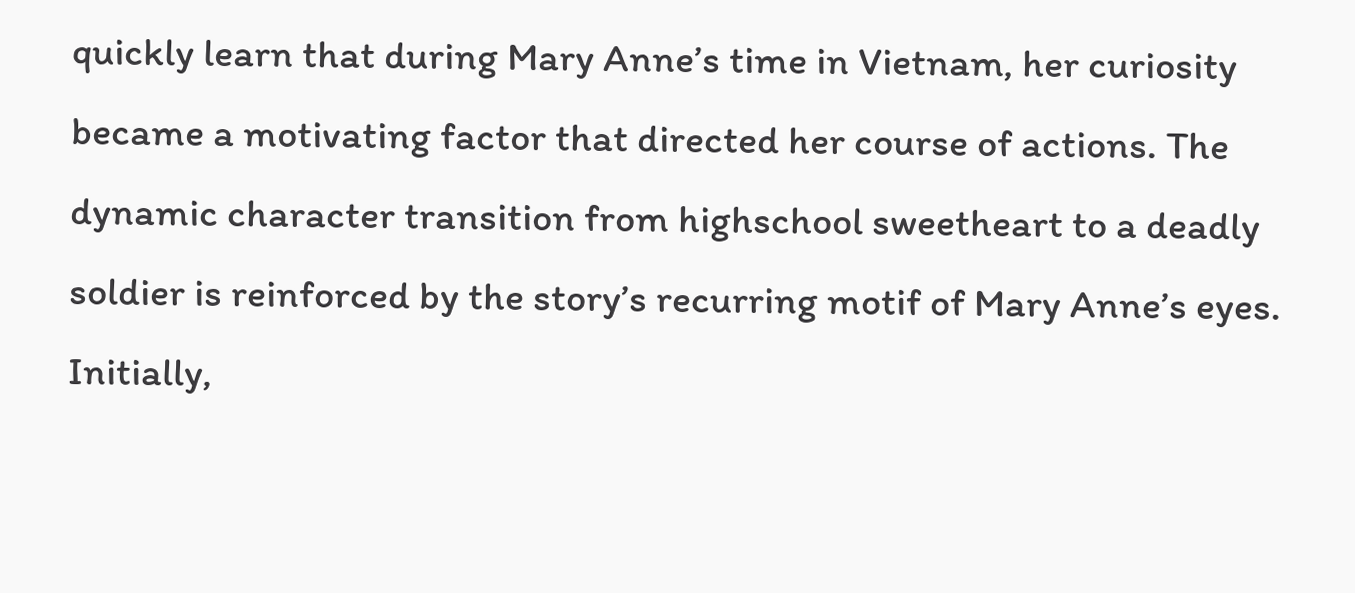quickly learn that during Mary Anne’s time in Vietnam, her curiosity became a motivating factor that directed her course of actions. The dynamic character transition from highschool sweetheart to a deadly soldier is reinforced by the story’s recurring motif of Mary Anne’s eyes. Initially,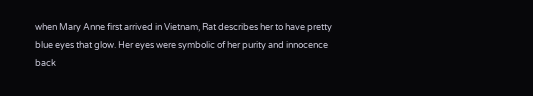when Mary Anne first arrived in Vietnam, Rat describes her to have pretty blue eyes that glow. Her eyes were symbolic of her purity and innocence back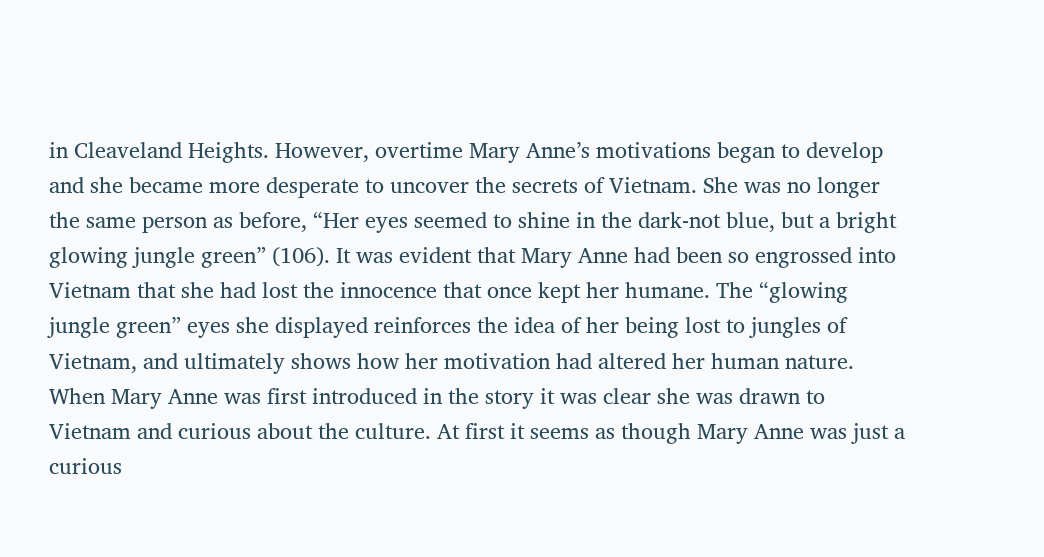in Cleaveland Heights. However, overtime Mary Anne’s motivations began to develop and she became more desperate to uncover the secrets of Vietnam. She was no longer the same person as before, “Her eyes seemed to shine in the dark-not blue, but a bright glowing jungle green” (106). It was evident that Mary Anne had been so engrossed into Vietnam that she had lost the innocence that once kept her humane. The “glowing jungle green” eyes she displayed reinforces the idea of her being lost to jungles of Vietnam, and ultimately shows how her motivation had altered her human nature. When Mary Anne was first introduced in the story it was clear she was drawn to Vietnam and curious about the culture. At first it seems as though Mary Anne was just a curious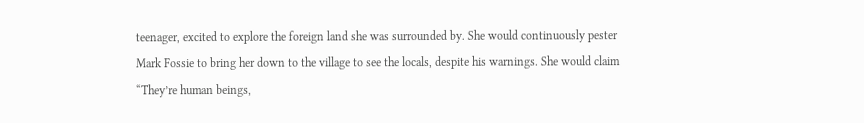teenager, excited to explore the foreign land she was surrounded by. She would continuously pester Mark Fossie to bring her down to the village to see the locals, despite his warnings. She would claim “They’re human beings,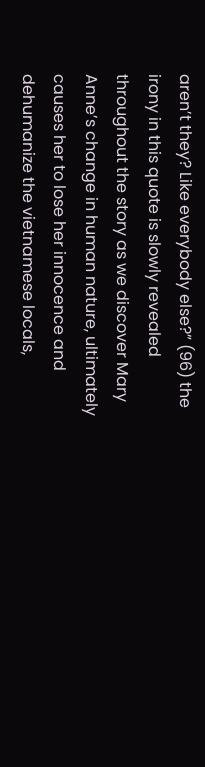aren’t they? Like everybody else?” (96) the irony in this quote is slowly revealed throughout the story as we discover Mary Anne’s change in human nature, ultimately causes her to lose her innocence and dehumanize the vietnamese locals,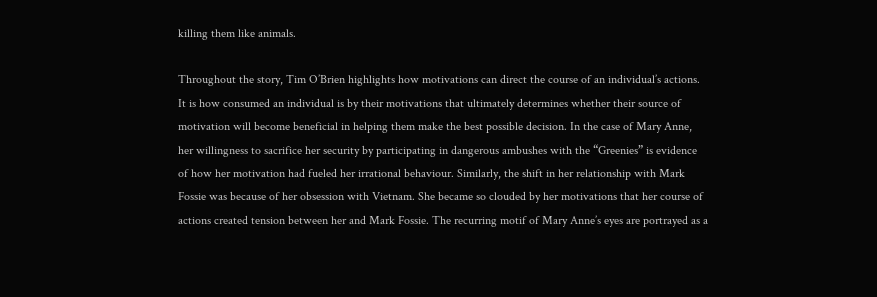killing them like animals.

Throughout the story, Tim O’Brien highlights how motivations can direct the course of an individual’s actions. It is how consumed an individual is by their motivations that ultimately determines whether their source of motivation will become beneficial in helping them make the best possible decision. In the case of Mary Anne, her willingness to sacrifice her security by participating in dangerous ambushes with the “Greenies” is evidence of how her motivation had fueled her irrational behaviour. Similarly, the shift in her relationship with Mark Fossie was because of her obsession with Vietnam. She became so clouded by her motivations that her course of actions created tension between her and Mark Fossie. The recurring motif of Mary Anne’s eyes are portrayed as a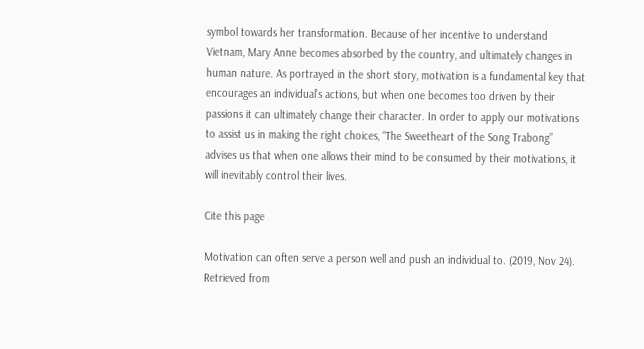symbol towards her transformation. Because of her incentive to understand Vietnam, Mary Anne becomes absorbed by the country, and ultimately changes in human nature. As portrayed in the short story, motivation is a fundamental key that encourages an individual’s actions, but when one becomes too driven by their passions it can ultimately change their character. In order to apply our motivations to assist us in making the right choices, “The Sweetheart of the Song Trabong” advises us that when one allows their mind to be consumed by their motivations, it will inevitably control their lives.

Cite this page

Motivation can often serve a person well and push an individual to. (2019, Nov 24). Retrieved from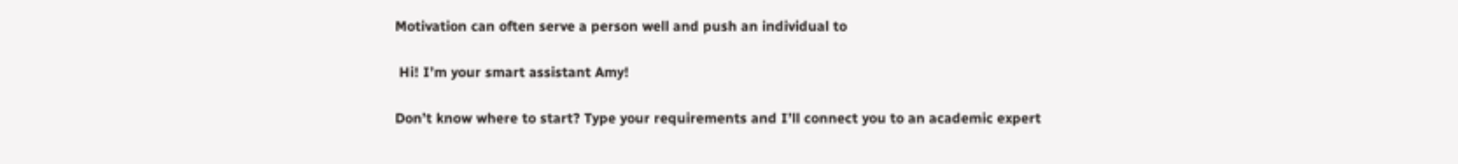Motivation can often serve a person well and push an individual to

 Hi! I’m your smart assistant Amy!

Don’t know where to start? Type your requirements and I’ll connect you to an academic expert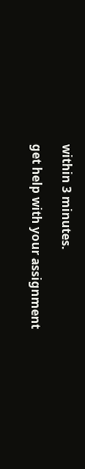within 3 minutes.

get help with your assignment